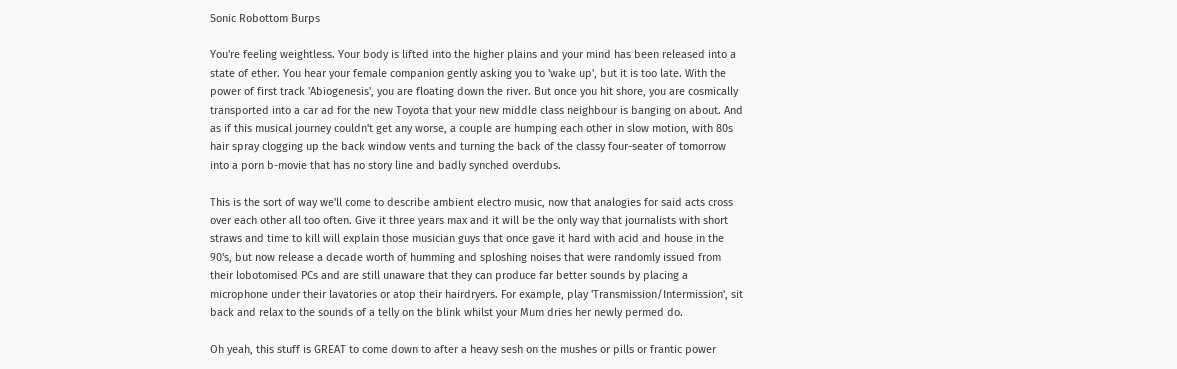Sonic Robottom Burps

You're feeling weightless. Your body is lifted into the higher plains and your mind has been released into a state of ether. You hear your female companion gently asking you to 'wake up', but it is too late. With the power of first track 'Abiogenesis', you are floating down the river. But once you hit shore, you are cosmically transported into a car ad for the new Toyota that your new middle class neighbour is banging on about. And as if this musical journey couldn't get any worse, a couple are humping each other in slow motion, with 80s hair spray clogging up the back window vents and turning the back of the classy four-seater of tomorrow into a porn b-movie that has no story line and badly synched overdubs.

This is the sort of way we'll come to describe ambient electro music, now that analogies for said acts cross over each other all too often. Give it three years max and it will be the only way that journalists with short straws and time to kill will explain those musician guys that once gave it hard with acid and house in the 90's, but now release a decade worth of humming and sploshing noises that were randomly issued from their lobotomised PCs and are still unaware that they can produce far better sounds by placing a microphone under their lavatories or atop their hairdryers. For example, play 'Transmission/Intermission', sit back and relax to the sounds of a telly on the blink whilst your Mum dries her newly permed do.

Oh yeah, this stuff is GREAT to come down to after a heavy sesh on the mushes or pills or frantic power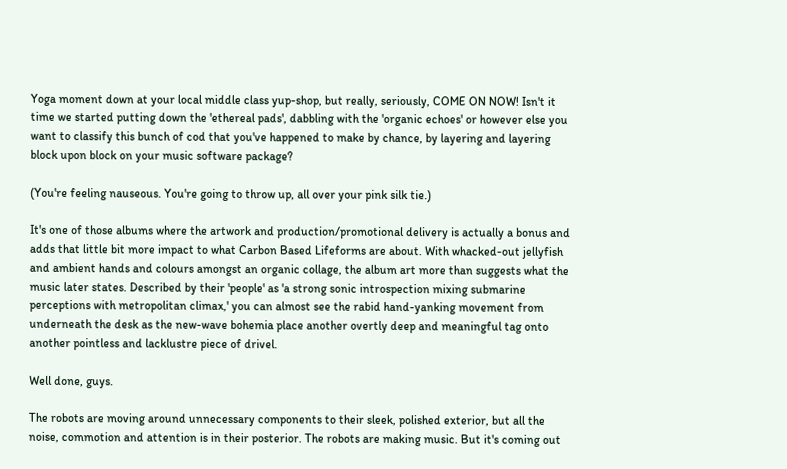Yoga moment down at your local middle class yup-shop, but really, seriously, COME ON NOW! Isn't it time we started putting down the 'ethereal pads', dabbling with the 'organic echoes' or however else you want to classify this bunch of cod that you've happened to make by chance, by layering and layering block upon block on your music software package?

(You're feeling nauseous. You're going to throw up, all over your pink silk tie.)

It's one of those albums where the artwork and production/promotional delivery is actually a bonus and adds that little bit more impact to what Carbon Based Lifeforms are about. With whacked-out jellyfish and ambient hands and colours amongst an organic collage, the album art more than suggests what the music later states. Described by their 'people' as 'a strong sonic introspection mixing submarine perceptions with metropolitan climax,' you can almost see the rabid hand-yanking movement from underneath the desk as the new-wave bohemia place another overtly deep and meaningful tag onto another pointless and lacklustre piece of drivel.

Well done, guys.

The robots are moving around unnecessary components to their sleek, polished exterior, but all the noise, commotion and attention is in their posterior. The robots are making music. But it's coming out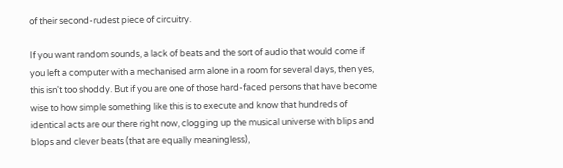of their second-rudest piece of circuitry.

If you want random sounds, a lack of beats and the sort of audio that would come if you left a computer with a mechanised arm alone in a room for several days, then yes, this isn't too shoddy. But if you are one of those hard-faced persons that have become wise to how simple something like this is to execute and know that hundreds of identical acts are our there right now, clogging up the musical universe with blips and blops and clever beats (that are equally meaningless),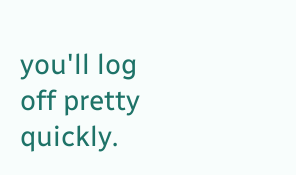you'll log off pretty quickly.